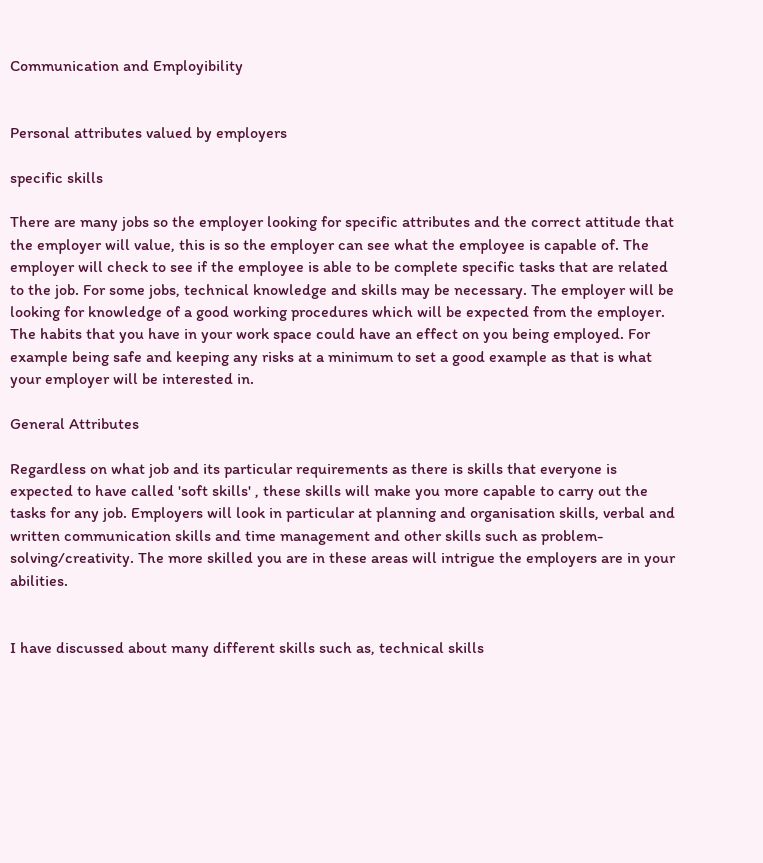Communication and Employibility


Personal attributes valued by employers

specific skills

There are many jobs so the employer looking for specific attributes and the correct attitude that the employer will value, this is so the employer can see what the employee is capable of. The employer will check to see if the employee is able to be complete specific tasks that are related to the job. For some jobs, technical knowledge and skills may be necessary. The employer will be looking for knowledge of a good working procedures which will be expected from the employer. The habits that you have in your work space could have an effect on you being employed. For example being safe and keeping any risks at a minimum to set a good example as that is what your employer will be interested in.

General Attributes

Regardless on what job and its particular requirements as there is skills that everyone is expected to have called 'soft skills' , these skills will make you more capable to carry out the tasks for any job. Employers will look in particular at planning and organisation skills, verbal and written communication skills and time management and other skills such as problem-solving/creativity. The more skilled you are in these areas will intrigue the employers are in your abilities.


I have discussed about many different skills such as, technical skills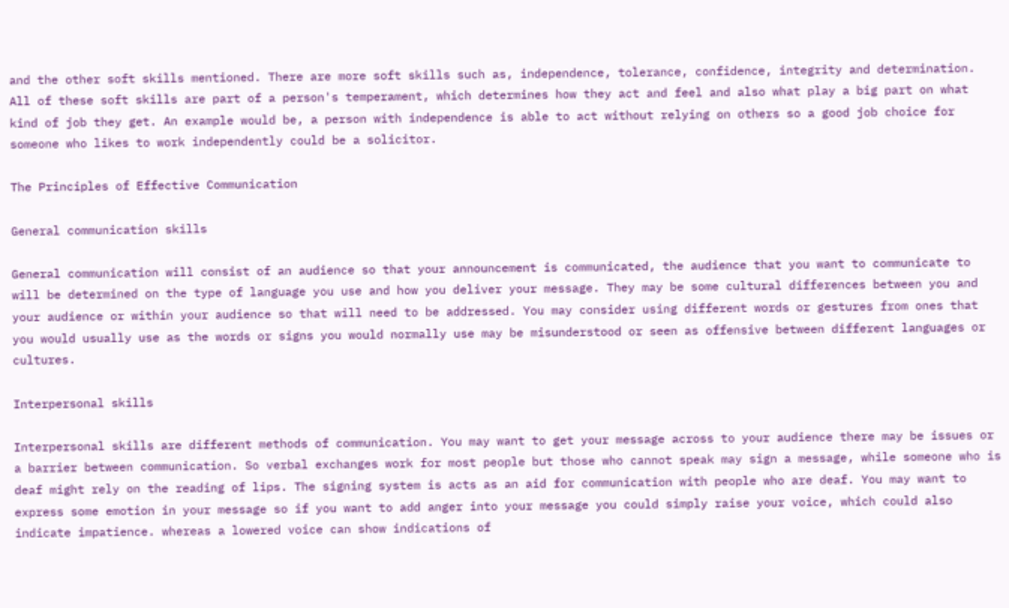and the other soft skills mentioned. There are more soft skills such as, independence, tolerance, confidence, integrity and determination. All of these soft skills are part of a person's temperament, which determines how they act and feel and also what play a big part on what kind of job they get. An example would be, a person with independence is able to act without relying on others so a good job choice for someone who likes to work independently could be a solicitor.

The Principles of Effective Communication

General communication skills

General communication will consist of an audience so that your announcement is communicated, the audience that you want to communicate to will be determined on the type of language you use and how you deliver your message. They may be some cultural differences between you and your audience or within your audience so that will need to be addressed. You may consider using different words or gestures from ones that you would usually use as the words or signs you would normally use may be misunderstood or seen as offensive between different languages or cultures.

Interpersonal skills

Interpersonal skills are different methods of communication. You may want to get your message across to your audience there may be issues or a barrier between communication. So verbal exchanges work for most people but those who cannot speak may sign a message, while someone who is deaf might rely on the reading of lips. The signing system is acts as an aid for communication with people who are deaf. You may want to express some emotion in your message so if you want to add anger into your message you could simply raise your voice, which could also indicate impatience. whereas a lowered voice can show indications of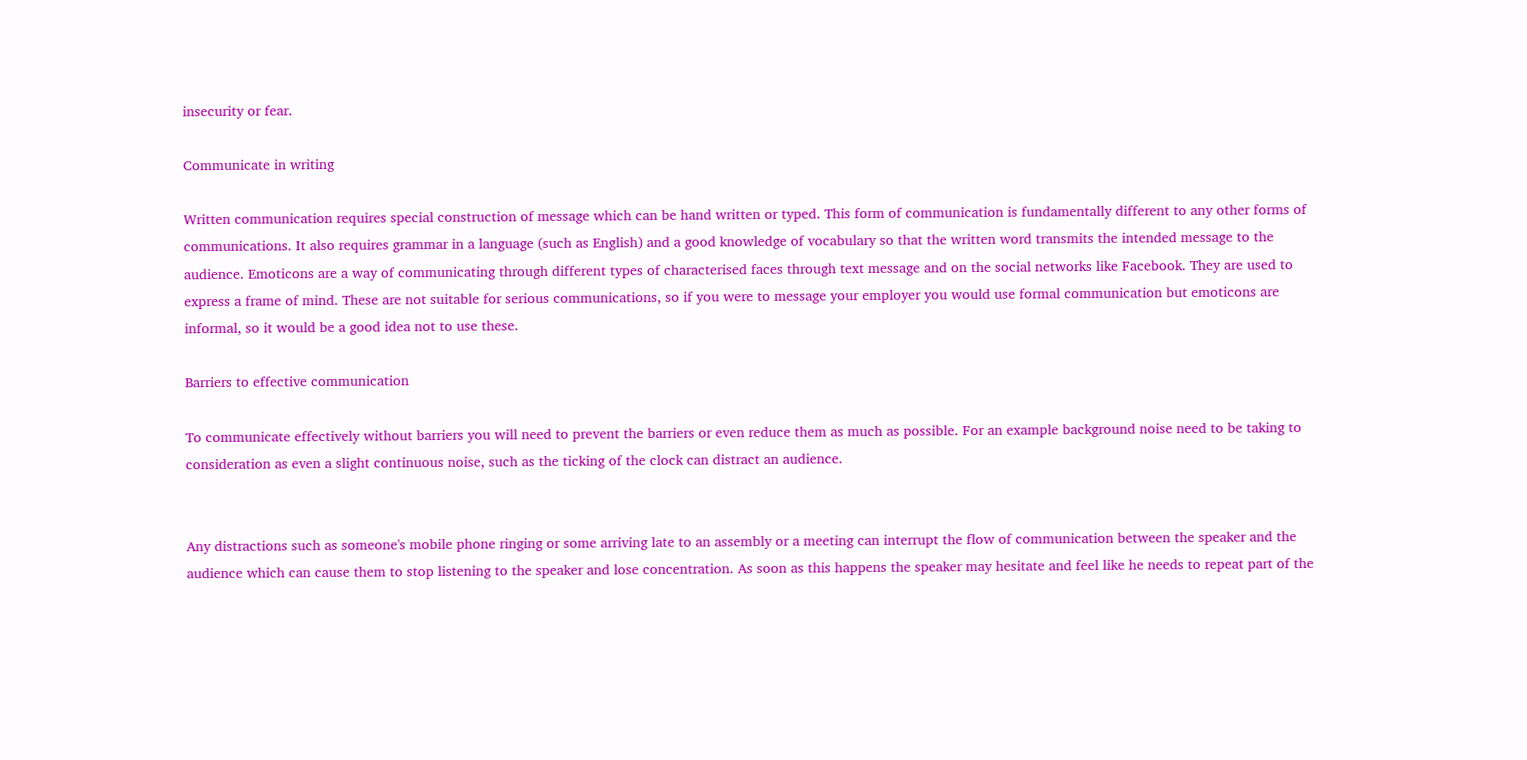insecurity or fear.

Communicate in writing

Written communication requires special construction of message which can be hand written or typed. This form of communication is fundamentally different to any other forms of communications. It also requires grammar in a language (such as English) and a good knowledge of vocabulary so that the written word transmits the intended message to the audience. Emoticons are a way of communicating through different types of characterised faces through text message and on the social networks like Facebook. They are used to express a frame of mind. These are not suitable for serious communications, so if you were to message your employer you would use formal communication but emoticons are informal, so it would be a good idea not to use these.

Barriers to effective communication

To communicate effectively without barriers you will need to prevent the barriers or even reduce them as much as possible. For an example background noise need to be taking to consideration as even a slight continuous noise, such as the ticking of the clock can distract an audience.


Any distractions such as someone's mobile phone ringing or some arriving late to an assembly or a meeting can interrupt the flow of communication between the speaker and the audience which can cause them to stop listening to the speaker and lose concentration. As soon as this happens the speaker may hesitate and feel like he needs to repeat part of the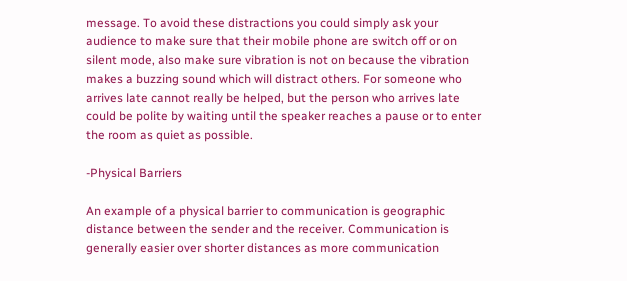message. To avoid these distractions you could simply ask your audience to make sure that their mobile phone are switch off or on silent mode, also make sure vibration is not on because the vibration makes a buzzing sound which will distract others. For someone who arrives late cannot really be helped, but the person who arrives late could be polite by waiting until the speaker reaches a pause or to enter the room as quiet as possible.

-Physical Barriers

An example of a physical barrier to communication is geographic distance between the sender and the receiver. Communication is generally easier over shorter distances as more communication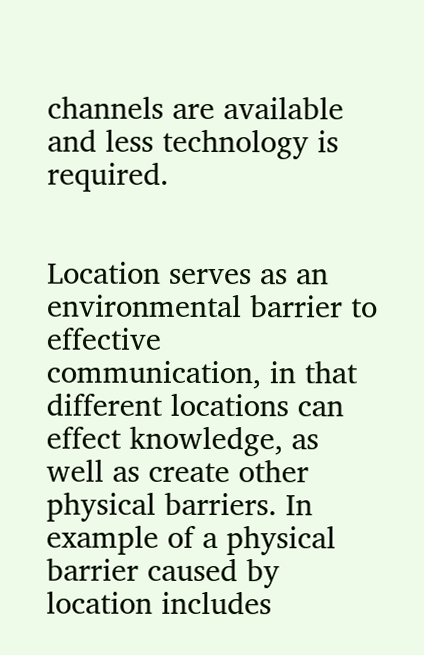channels are available and less technology is required.


Location serves as an environmental barrier to effective communication, in that different locations can effect knowledge, as well as create other physical barriers. In example of a physical barrier caused by location includes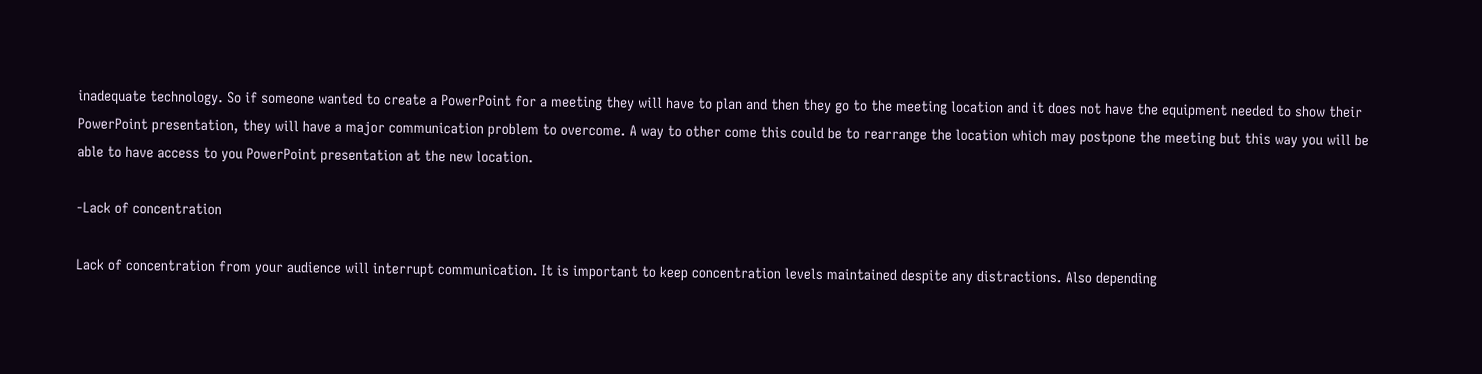inadequate technology. So if someone wanted to create a PowerPoint for a meeting they will have to plan and then they go to the meeting location and it does not have the equipment needed to show their PowerPoint presentation, they will have a major communication problem to overcome. A way to other come this could be to rearrange the location which may postpone the meeting but this way you will be able to have access to you PowerPoint presentation at the new location.

-Lack of concentration

Lack of concentration from your audience will interrupt communication. It is important to keep concentration levels maintained despite any distractions. Also depending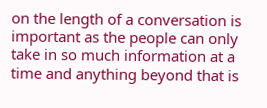on the length of a conversation is important as the people can only take in so much information at a time and anything beyond that is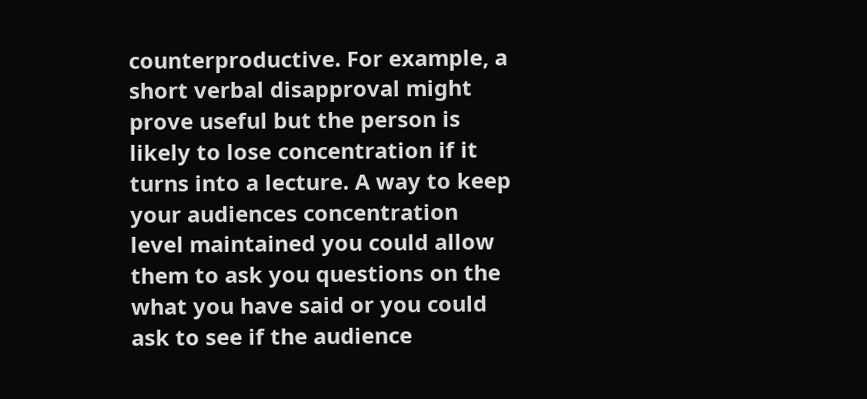counterproductive. For example, a short verbal disapproval might prove useful but the person is likely to lose concentration if it turns into a lecture. A way to keep your audiences concentration level maintained you could allow them to ask you questions on the what you have said or you could ask to see if the audience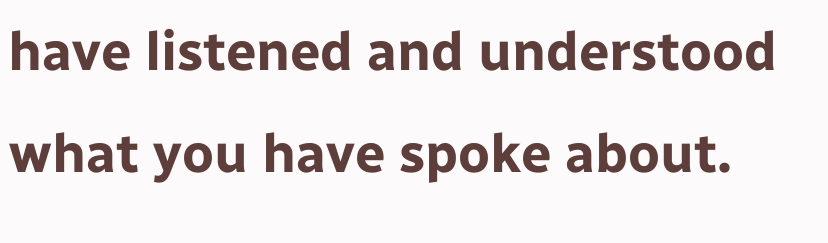have listened and understood what you have spoke about.